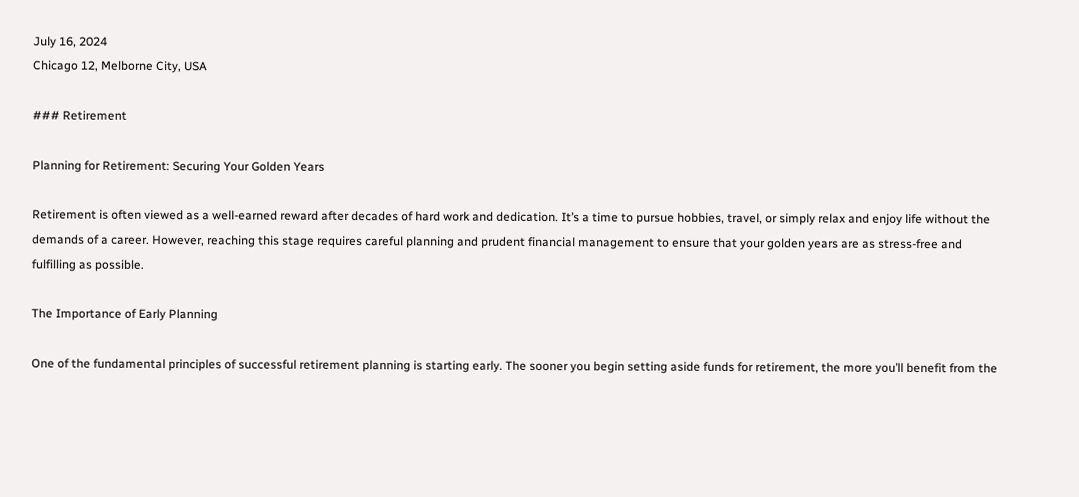July 16, 2024
Chicago 12, Melborne City, USA

### Retirement

Planning for Retirement: Securing Your Golden Years

Retirement is often viewed as a well-earned reward after decades of hard work and dedication. It’s a time to pursue hobbies, travel, or simply relax and enjoy life without the demands of a career. However, reaching this stage requires careful planning and prudent financial management to ensure that your golden years are as stress-free and fulfilling as possible.

The Importance of Early Planning

One of the fundamental principles of successful retirement planning is starting early. The sooner you begin setting aside funds for retirement, the more you’ll benefit from the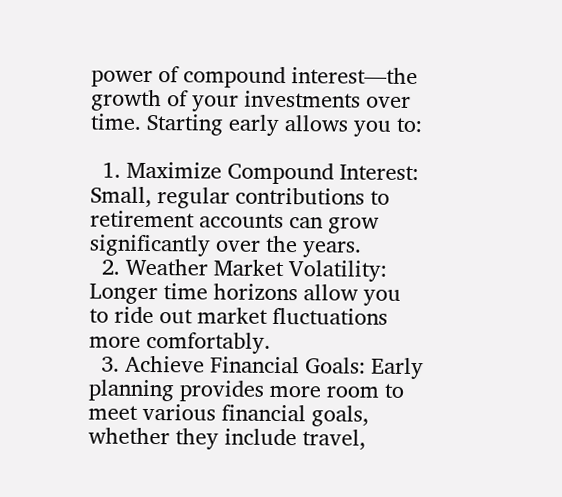power of compound interest—the growth of your investments over time. Starting early allows you to:

  1. Maximize Compound Interest: Small, regular contributions to retirement accounts can grow significantly over the years.
  2. Weather Market Volatility: Longer time horizons allow you to ride out market fluctuations more comfortably.
  3. Achieve Financial Goals: Early planning provides more room to meet various financial goals, whether they include travel,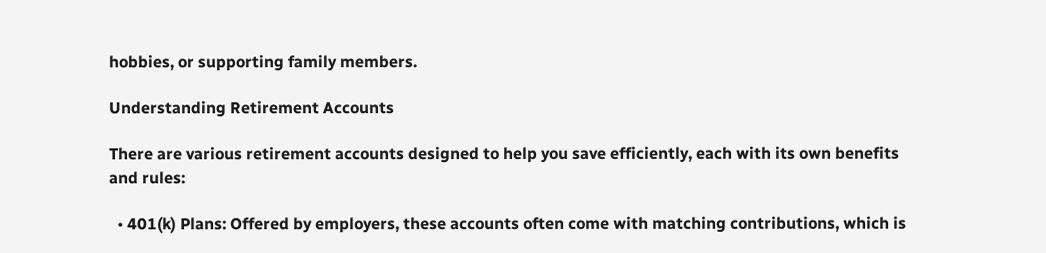hobbies, or supporting family members.

Understanding Retirement Accounts

There are various retirement accounts designed to help you save efficiently, each with its own benefits and rules:

  • 401(k) Plans: Offered by employers, these accounts often come with matching contributions, which is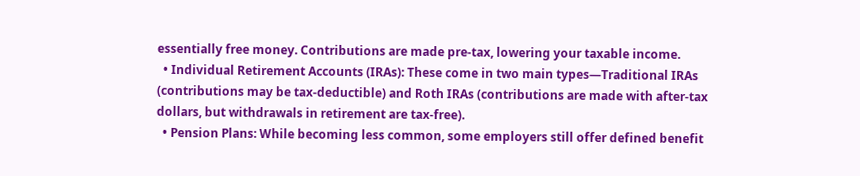essentially free money. Contributions are made pre-tax, lowering your taxable income.
  • Individual Retirement Accounts (IRAs): These come in two main types—Traditional IRAs (contributions may be tax-deductible) and Roth IRAs (contributions are made with after-tax dollars, but withdrawals in retirement are tax-free).
  • Pension Plans: While becoming less common, some employers still offer defined benefit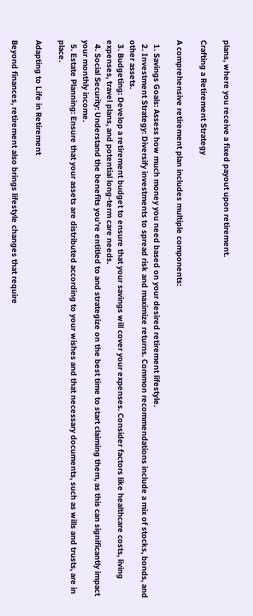plans, where you receive a fixed payout upon retirement.

Crafting a Retirement Strategy

A comprehensive retirement plan includes multiple components:

  1. Savings Goals: Assess how much money you need based on your desired retirement lifestyle.
  2. Investment Strategy: Diversify investments to spread risk and maximize returns. Common recommendations include a mix of stocks, bonds, and other assets.
  3. Budgeting: Develop a retirement budget to ensure that your savings will cover your expenses. Consider factors like healthcare costs, living expenses, travel plans, and potential long-term care needs.
  4. Social Security: Understand the benefits you’re entitled to and strategize on the best time to start claiming them, as this can significantly impact your monthly income.
  5. Estate Planning: Ensure that your assets are distributed according to your wishes and that necessary documents, such as wills and trusts, are in place.

Adapting to Life in Retirement

Beyond finances, retirement also brings lifestyle changes that require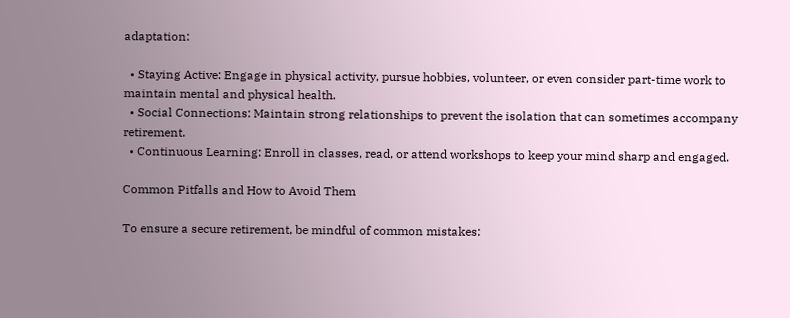adaptation:

  • Staying Active: Engage in physical activity, pursue hobbies, volunteer, or even consider part-time work to maintain mental and physical health.
  • Social Connections: Maintain strong relationships to prevent the isolation that can sometimes accompany retirement.
  • Continuous Learning: Enroll in classes, read, or attend workshops to keep your mind sharp and engaged.

Common Pitfalls and How to Avoid Them

To ensure a secure retirement, be mindful of common mistakes: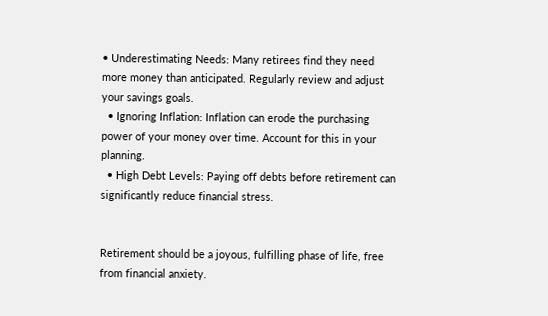• Underestimating Needs: Many retirees find they need more money than anticipated. Regularly review and adjust your savings goals.
  • Ignoring Inflation: Inflation can erode the purchasing power of your money over time. Account for this in your planning.
  • High Debt Levels: Paying off debts before retirement can significantly reduce financial stress.


Retirement should be a joyous, fulfilling phase of life, free from financial anxiety.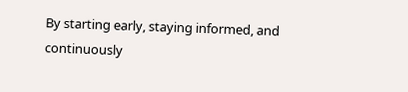By starting early, staying informed, and continuously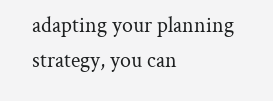adapting your planning strategy, you can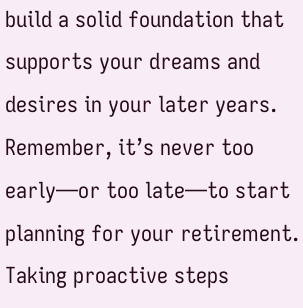build a solid foundation that supports your dreams and desires in your later years. Remember, it’s never too early—or too late—to start planning for your retirement. Taking proactive steps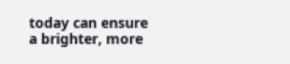today can ensure a brighter, more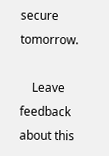secure tomorrow.

    Leave feedback about this